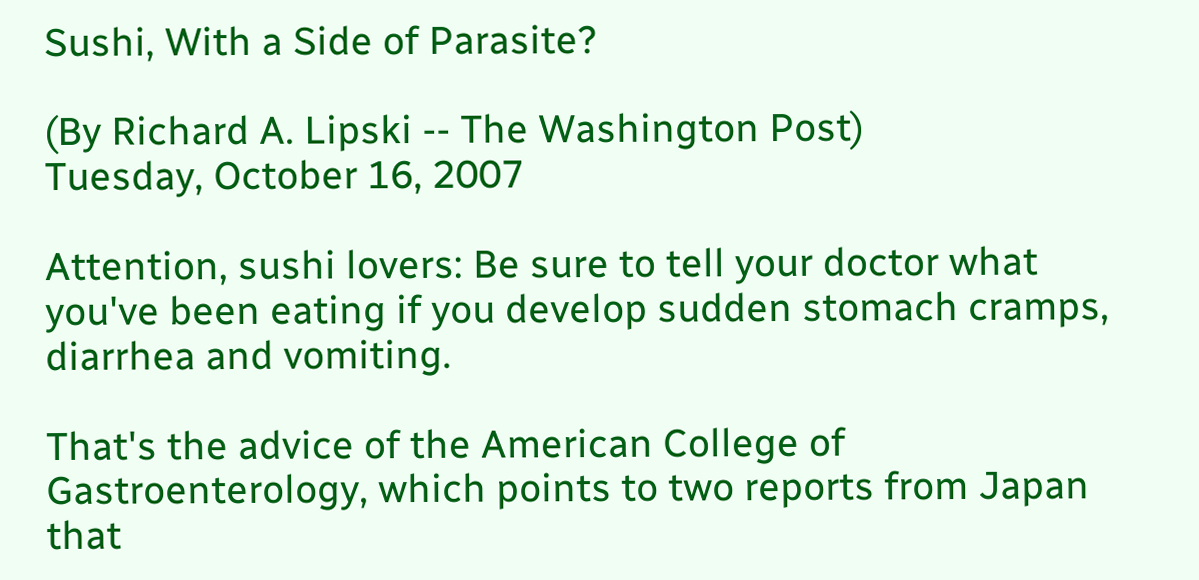Sushi, With a Side of Parasite?

(By Richard A. Lipski -- The Washington Post)
Tuesday, October 16, 2007

Attention, sushi lovers: Be sure to tell your doctor what you've been eating if you develop sudden stomach cramps, diarrhea and vomiting.

That's the advice of the American College of Gastroenterology, which points to two reports from Japan that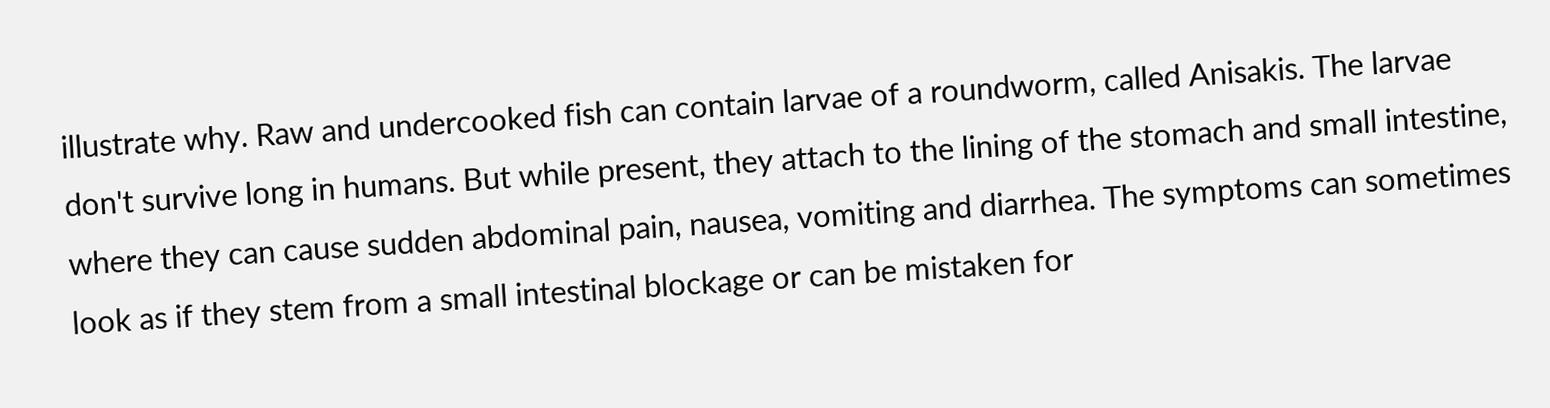illustrate why. Raw and undercooked fish can contain larvae of a roundworm, called Anisakis. The larvae don't survive long in humans. But while present, they attach to the lining of the stomach and small intestine, where they can cause sudden abdominal pain, nausea, vomiting and diarrhea. The symptoms can sometimes look as if they stem from a small intestinal blockage or can be mistaken for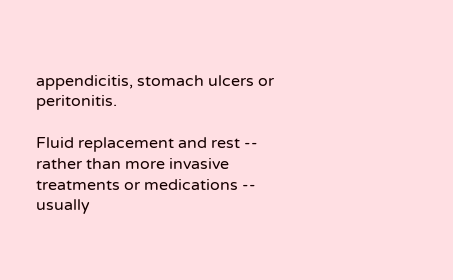appendicitis, stomach ulcers or peritonitis.

Fluid replacement and rest -- rather than more invasive treatments or medications -- usually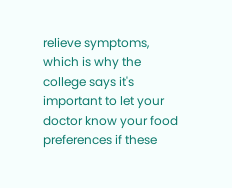relieve symptoms, which is why the college says it's important to let your doctor know your food preferences if these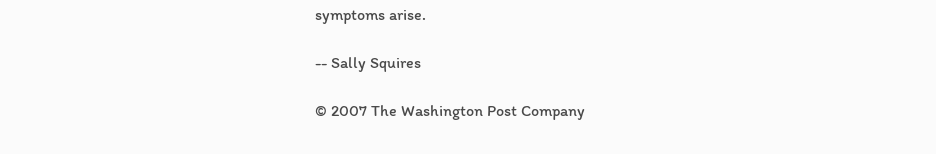symptoms arise.

-- Sally Squires

© 2007 The Washington Post Company